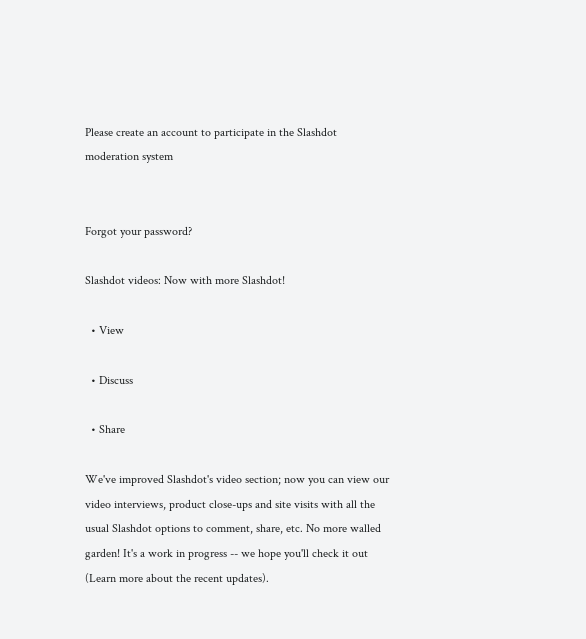Please create an account to participate in the Slashdot moderation system


Forgot your password?

Slashdot videos: Now with more Slashdot!

  • View

  • Discuss

  • Share

We've improved Slashdot's video section; now you can view our video interviews, product close-ups and site visits with all the usual Slashdot options to comment, share, etc. No more walled garden! It's a work in progress -- we hope you'll check it out (Learn more about the recent updates).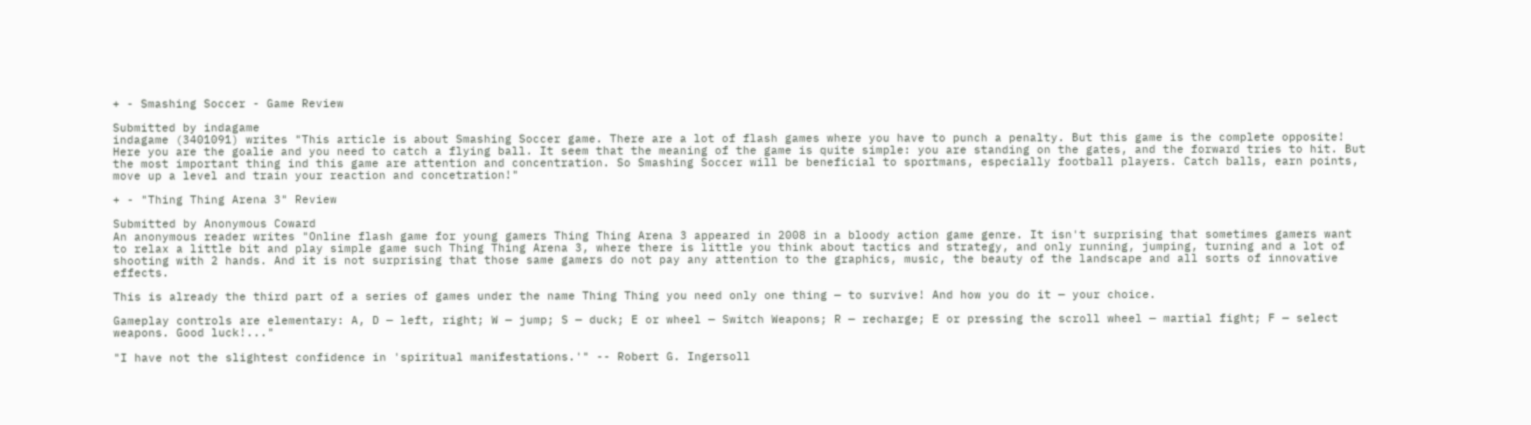+ - Smashing Soccer - Game Review

Submitted by indagame
indagame (3401091) writes "This article is about Smashing Soccer game. There are a lot of flash games where you have to punch a penalty. But this game is the complete opposite! Here you are the goalie and you need to catch a flying ball. It seem that the meaning of the game is quite simple: you are standing on the gates, and the forward tries to hit. But the most important thing ind this game are attention and concentration. So Smashing Soccer will be beneficial to sportmans, especially football players. Catch balls, earn points, move up a level and train your reaction and concetration!"

+ - "Thing Thing Arena 3" Review

Submitted by Anonymous Coward
An anonymous reader writes "Online flash game for young gamers Thing Thing Arena 3 appeared in 2008 in a bloody action game genre. It isn't surprising that sometimes gamers want to relax a little bit and play simple game such Thing Thing Arena 3, where there is little you think about tactics and strategy, and only running, jumping, turning and a lot of shooting with 2 hands. And it is not surprising that those same gamers do not pay any attention to the graphics, music, the beauty of the landscape and all sorts of innovative effects.

This is already the third part of a series of games under the name Thing Thing you need only one thing — to survive! And how you do it — your choice.

Gameplay controls are elementary: A, D — left, right; W — jump; S — duck; E or wheel — Switch Weapons; R — recharge; E or pressing the scroll wheel — martial fight; F — select weapons. Good luck!..."

"I have not the slightest confidence in 'spiritual manifestations.'" -- Robert G. Ingersoll